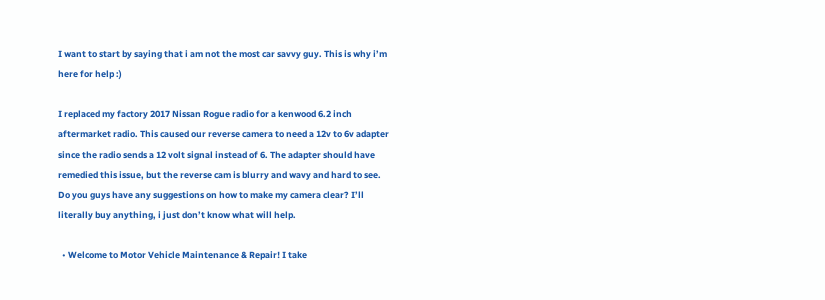I want to start by saying that i am not the most car savvy guy. This is why i’m here for help :)

I replaced my factory 2017 Nissan Rogue radio for a kenwood 6.2 inch aftermarket radio. This caused our reverse camera to need a 12v to 6v adapter since the radio sends a 12 volt signal instead of 6. The adapter should have remedied this issue, but the reverse cam is blurry and wavy and hard to see. Do you guys have any suggestions on how to make my camera clear? I’ll literally buy anything, i just don’t know what will help.

  • Welcome to Motor Vehicle Maintenance & Repair! I take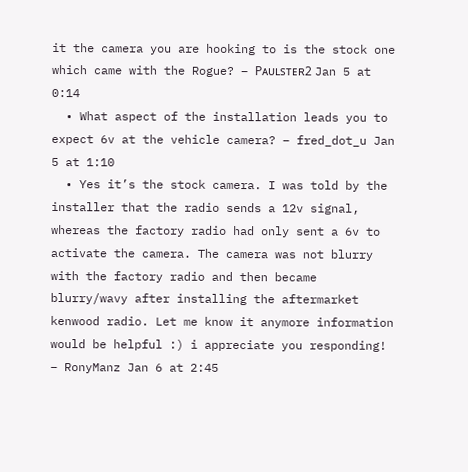it the camera you are hooking to is the stock one which came with the Rogue? – Pᴀᴜʟsᴛᴇʀ2 Jan 5 at 0:14
  • What aspect of the installation leads you to expect 6v at the vehicle camera? – fred_dot_u Jan 5 at 1:10
  • Yes it’s the stock camera. I was told by the installer that the radio sends a 12v signal, whereas the factory radio had only sent a 6v to activate the camera. The camera was not blurry with the factory radio and then became blurry/wavy after installing the aftermarket kenwood radio. Let me know it anymore information would be helpful :) i appreciate you responding! – RonyManz Jan 6 at 2:45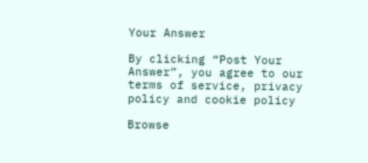Your Answer

By clicking “Post Your Answer”, you agree to our terms of service, privacy policy and cookie policy

Browse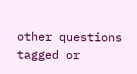other questions tagged or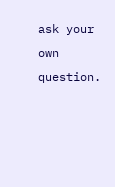ask your own question.